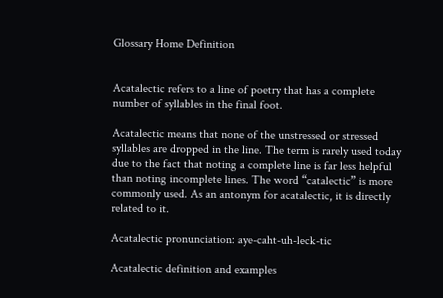Glossary Home Definition


Acatalectic refers to a line of poetry that has a complete number of syllables in the final foot.

Acatalectic means that none of the unstressed or stressed syllables are dropped in the line. The term is rarely used today due to the fact that noting a complete line is far less helpful than noting incomplete lines. The word “catalectic” is more commonly used. As an antonym for acatalectic, it is directly related to it.

Acatalectic pronunciation: aye-caht-uh-leck-tic

Acatalectic definition and examples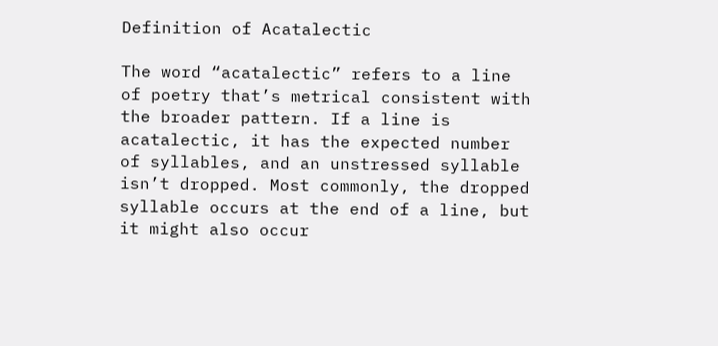Definition of Acatalectic

The word “acatalectic” refers to a line of poetry that’s metrical consistent with the broader pattern. If a line is acatalectic, it has the expected number of syllables, and an unstressed syllable isn’t dropped. Most commonly, the dropped syllable occurs at the end of a line, but it might also occur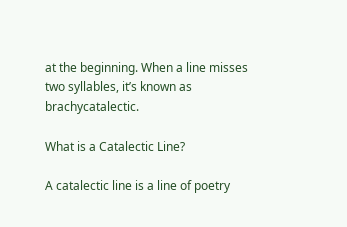at the beginning. When a line misses two syllables, it’s known as brachycatalectic.

What is a Catalectic Line?

A catalectic line is a line of poetry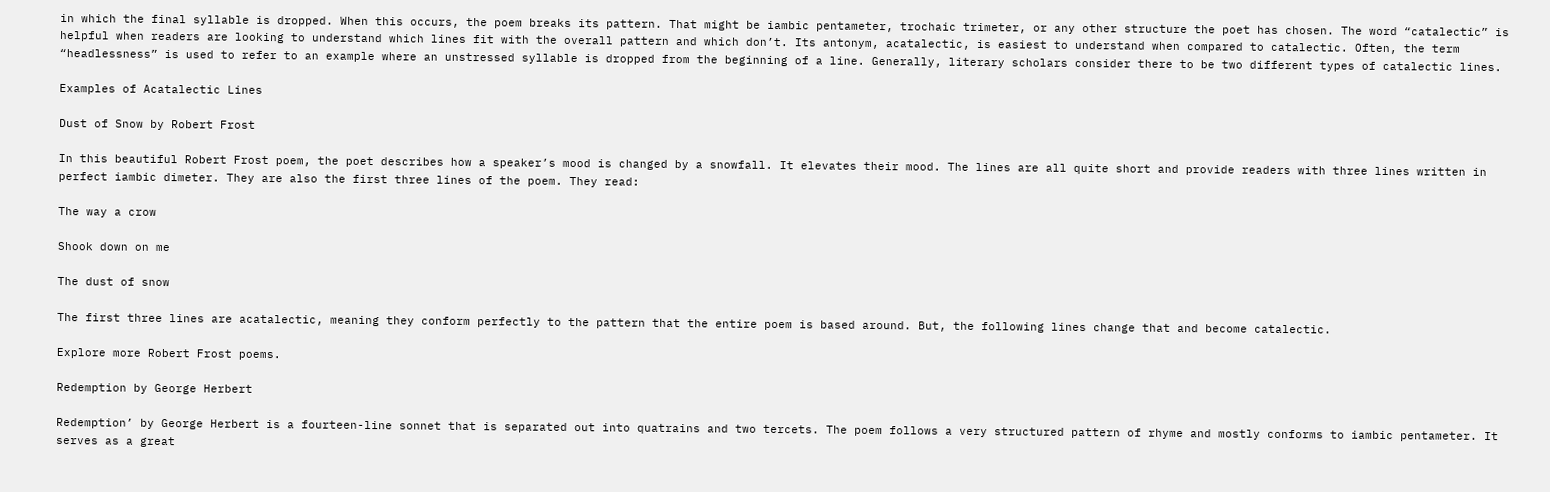in which the final syllable is dropped. When this occurs, the poem breaks its pattern. That might be iambic pentameter, trochaic trimeter, or any other structure the poet has chosen. The word “catalectic” is helpful when readers are looking to understand which lines fit with the overall pattern and which don’t. Its antonym, acatalectic, is easiest to understand when compared to catalectic. Often, the term “headlessness” is used to refer to an example where an unstressed syllable is dropped from the beginning of a line. Generally, literary scholars consider there to be two different types of catalectic lines.

Examples of Acatalectic Lines

Dust of Snow by Robert Frost

In this beautiful Robert Frost poem, the poet describes how a speaker’s mood is changed by a snowfall. It elevates their mood. The lines are all quite short and provide readers with three lines written in perfect iambic dimeter. They are also the first three lines of the poem. They read:

The way a crow

Shook down on me

The dust of snow

The first three lines are acatalectic, meaning they conform perfectly to the pattern that the entire poem is based around. But, the following lines change that and become catalectic.

Explore more Robert Frost poems.

Redemption by George Herbert

Redemption’ by George Herbert is a fourteen-line sonnet that is separated out into quatrains and two tercets. The poem follows a very structured pattern of rhyme and mostly conforms to iambic pentameter. It serves as a great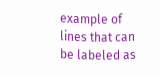example of lines that can be labeled as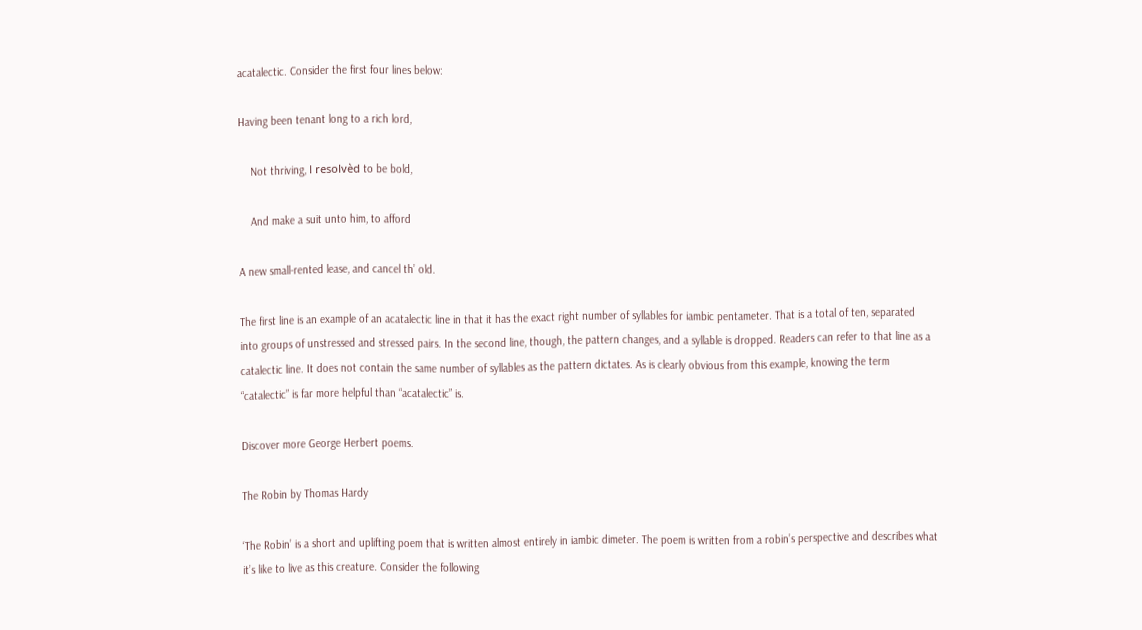acatalectic. Consider the first four lines below:

Having been tenant long to a rich lord,

    Not thriving, I resolvèd to be bold,

    And make a suit unto him, to afford

A new small-rented lease, and cancel th’ old.

The first line is an example of an acatalectic line in that it has the exact right number of syllables for iambic pentameter. That is a total of ten, separated into groups of unstressed and stressed pairs. In the second line, though, the pattern changes, and a syllable is dropped. Readers can refer to that line as a catalectic line. It does not contain the same number of syllables as the pattern dictates. As is clearly obvious from this example, knowing the term “catalectic” is far more helpful than “acatalectic” is.

Discover more George Herbert poems.

The Robin by Thomas Hardy

‘The Robin’ is a short and uplifting poem that is written almost entirely in iambic dimeter. The poem is written from a robin’s perspective and describes what it’s like to live as this creature. Consider the following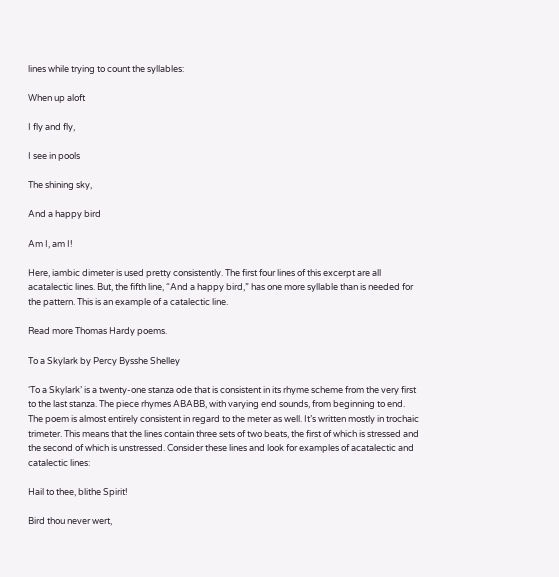lines while trying to count the syllables:

When up aloft

I fly and fly,

I see in pools

The shining sky,

And a happy bird

Am I, am I!

Here, iambic dimeter is used pretty consistently. The first four lines of this excerpt are all acatalectic lines. But, the fifth line, “And a happy bird,” has one more syllable than is needed for the pattern. This is an example of a catalectic line.

Read more Thomas Hardy poems.

To a Skylark by Percy Bysshe Shelley

‘To a Skylark’ is a twenty-one stanza ode that is consistent in its rhyme scheme from the very first to the last stanza. The piece rhymes ABABB, with varying end sounds, from beginning to end. The poem is almost entirely consistent in regard to the meter as well. It’s written mostly in trochaic trimeter. This means that the lines contain three sets of two beats, the first of which is stressed and the second of which is unstressed. Consider these lines and look for examples of acatalectic and catalectic lines:

Hail to thee, blithe Spirit!

Bird thou never wert,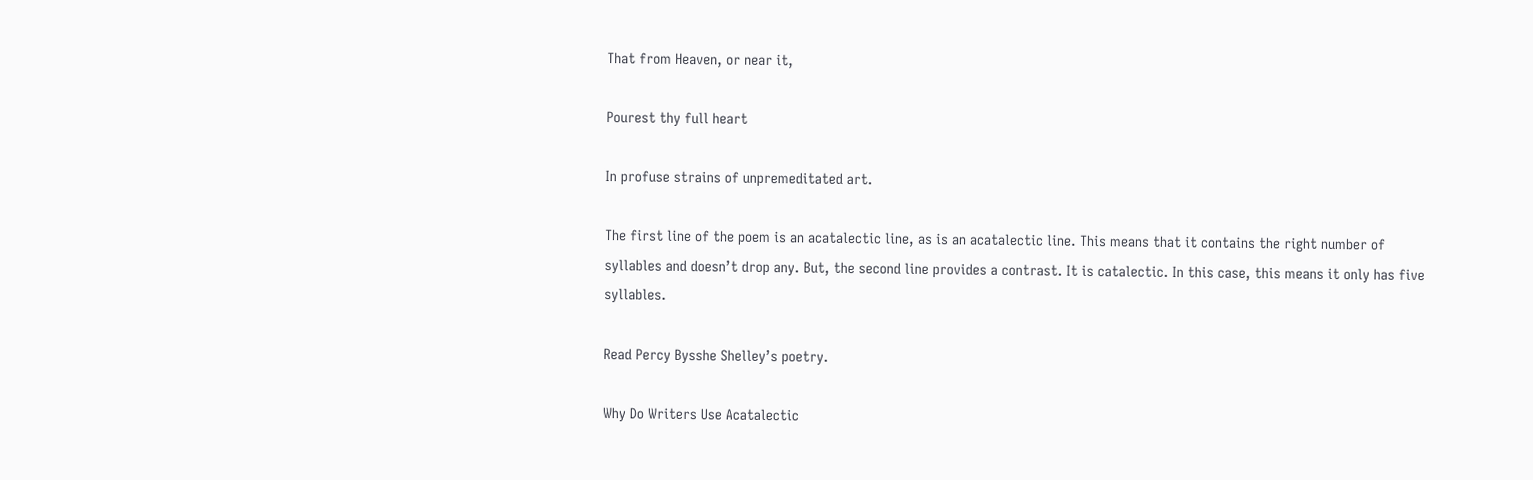That from Heaven, or near it,

Pourest thy full heart

In profuse strains of unpremeditated art.

The first line of the poem is an acatalectic line, as is an acatalectic line. This means that it contains the right number of syllables and doesn’t drop any. But, the second line provides a contrast. It is catalectic. In this case, this means it only has five syllables.

Read Percy Bysshe Shelley’s poetry.

Why Do Writers Use Acatalectic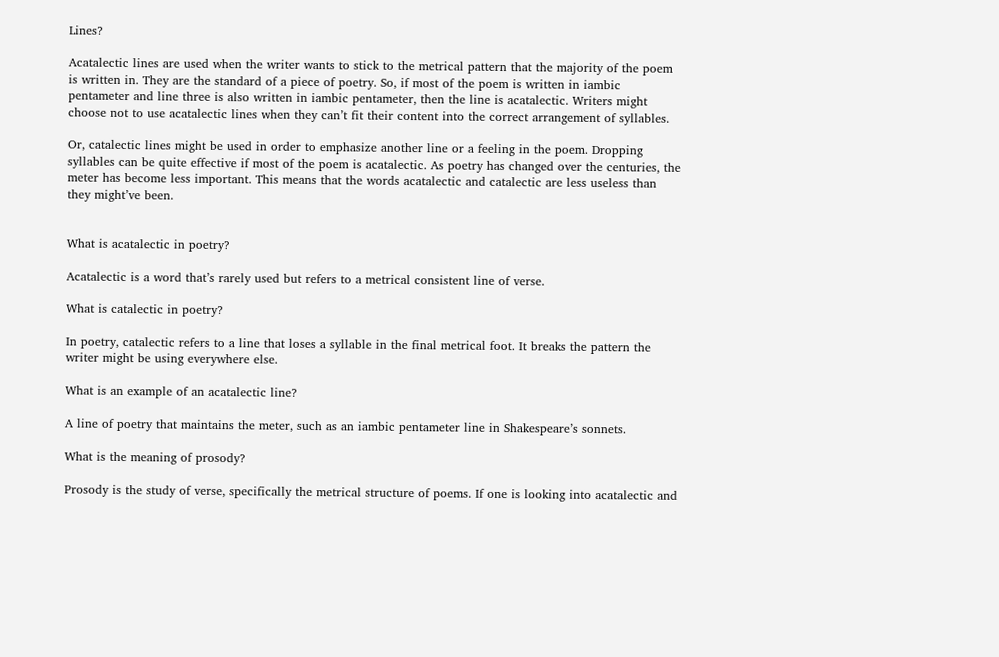Lines?

Acatalectic lines are used when the writer wants to stick to the metrical pattern that the majority of the poem is written in. They are the standard of a piece of poetry. So, if most of the poem is written in iambic pentameter and line three is also written in iambic pentameter, then the line is acatalectic. Writers might choose not to use acatalectic lines when they can’t fit their content into the correct arrangement of syllables.

Or, catalectic lines might be used in order to emphasize another line or a feeling in the poem. Dropping syllables can be quite effective if most of the poem is acatalectic. As poetry has changed over the centuries, the meter has become less important. This means that the words acatalectic and catalectic are less useless than they might’ve been.


What is acatalectic in poetry?

Acatalectic is a word that’s rarely used but refers to a metrical consistent line of verse.

What is catalectic in poetry?

In poetry, catalectic refers to a line that loses a syllable in the final metrical foot. It breaks the pattern the writer might be using everywhere else.

What is an example of an acatalectic line?

A line of poetry that maintains the meter, such as an iambic pentameter line in Shakespeare’s sonnets.

What is the meaning of prosody?

Prosody is the study of verse, specifically the metrical structure of poems. If one is looking into acatalectic and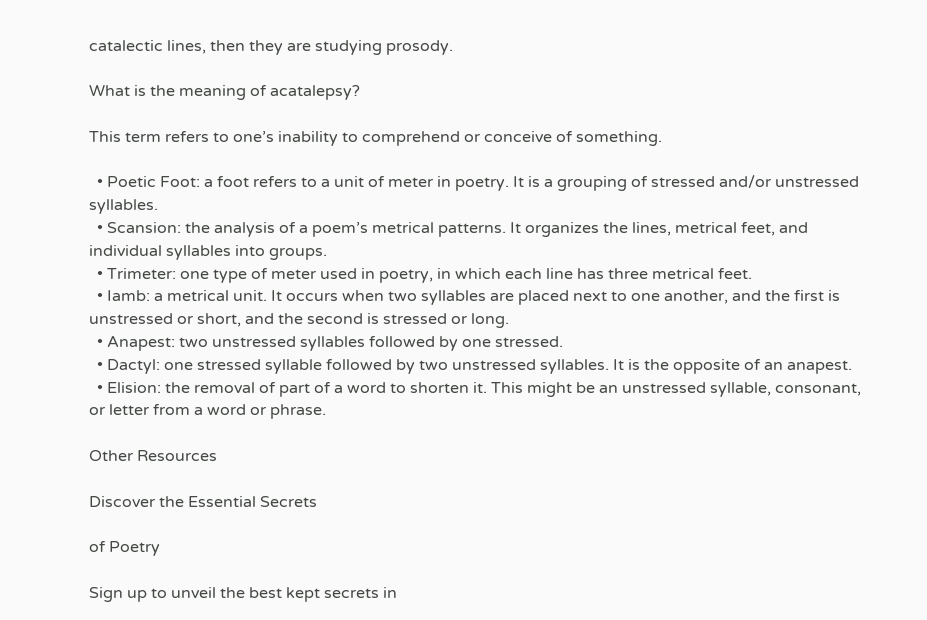catalectic lines, then they are studying prosody.

What is the meaning of acatalepsy?

This term refers to one’s inability to comprehend or conceive of something.

  • Poetic Foot: a foot refers to a unit of meter in poetry. It is a grouping of stressed and/or unstressed syllables.
  • Scansion: the analysis of a poem’s metrical patterns. It organizes the lines, metrical feet, and individual syllables into groups.
  • Trimeter: one type of meter used in poetry, in which each line has three metrical feet.
  • Iamb: a metrical unit. It occurs when two syllables are placed next to one another, and the first is unstressed or short, and the second is stressed or long.
  • Anapest: two unstressed syllables followed by one stressed.
  • Dactyl: one stressed syllable followed by two unstressed syllables. It is the opposite of an anapest.
  • Elision: the removal of part of a word to shorten it. This might be an unstressed syllable, consonant, or letter from a word or phrase.

Other Resources

Discover the Essential Secrets

of Poetry

Sign up to unveil the best kept secrets in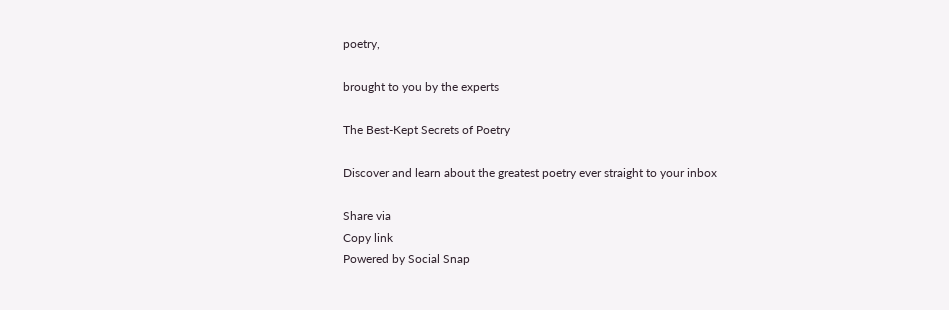poetry,

brought to you by the experts

The Best-Kept Secrets of Poetry

Discover and learn about the greatest poetry ever straight to your inbox

Share via
Copy link
Powered by Social Snap